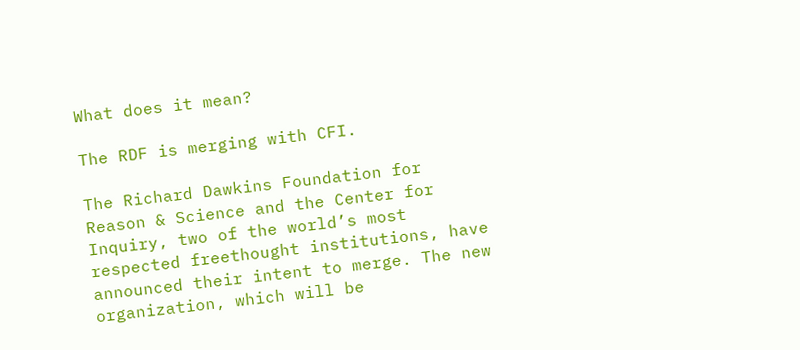What does it mean?

The RDF is merging with CFI.

The Richard Dawkins Foundation for Reason & Science and the Center for Inquiry, two of the world’s most respected freethought institutions, have announced their intent to merge. The new organization, which will be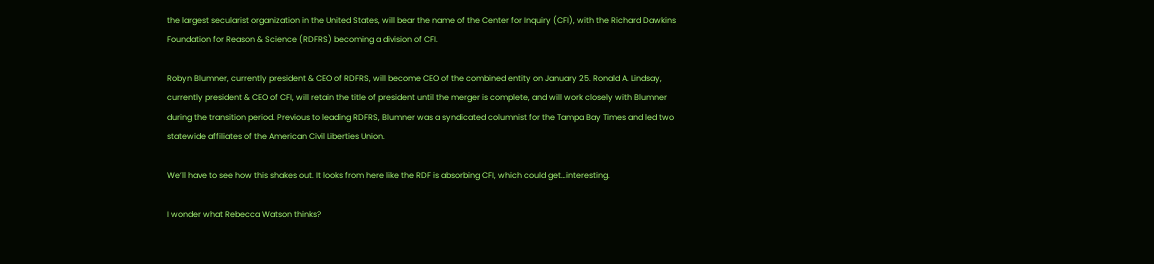the largest secularist organization in the United States, will bear the name of the Center for Inquiry (CFI), with the Richard Dawkins Foundation for Reason & Science (RDFRS) becoming a division of CFI.

Robyn Blumner, currently president & CEO of RDFRS, will become CEO of the combined entity on January 25. Ronald A. Lindsay, currently president & CEO of CFI, will retain the title of president until the merger is complete, and will work closely with Blumner during the transition period. Previous to leading RDFRS, Blumner was a syndicated columnist for the Tampa Bay Times and led two statewide affiliates of the American Civil Liberties Union.

We’ll have to see how this shakes out. It looks from here like the RDF is absorbing CFI, which could get…interesting.

I wonder what Rebecca Watson thinks?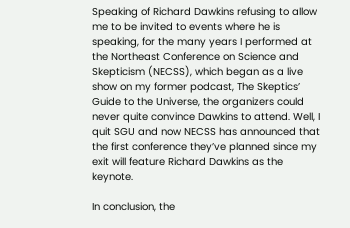Speaking of Richard Dawkins refusing to allow me to be invited to events where he is speaking, for the many years I performed at the Northeast Conference on Science and Skepticism (NECSS), which began as a live show on my former podcast, The Skeptics’ Guide to the Universe, the organizers could never quite convince Dawkins to attend. Well, I quit SGU and now NECSS has announced that the first conference they’ve planned since my exit will feature Richard Dawkins as the keynote.

In conclusion, the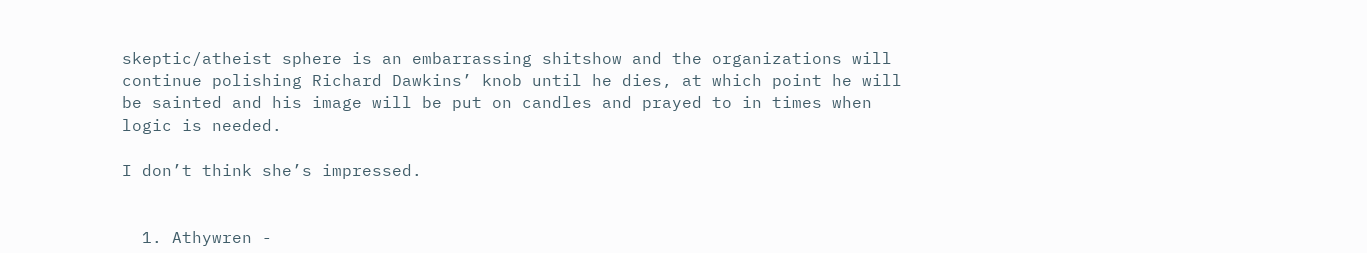skeptic/atheist sphere is an embarrassing shitshow and the organizations will continue polishing Richard Dawkins’ knob until he dies, at which point he will be sainted and his image will be put on candles and prayed to in times when logic is needed.

I don’t think she’s impressed.


  1. Athywren -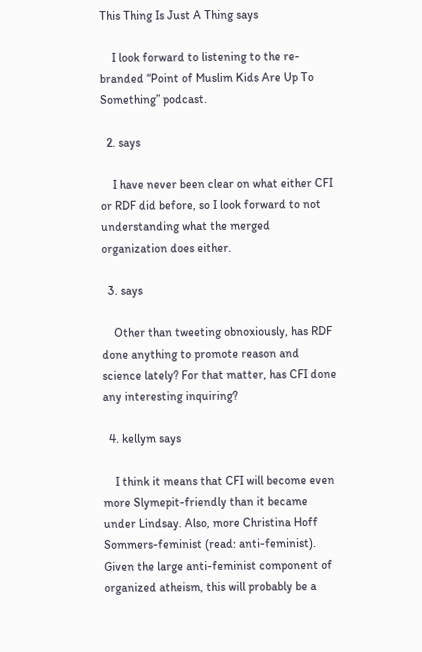This Thing Is Just A Thing says

    I look forward to listening to the re-branded “Point of Muslim Kids Are Up To Something” podcast.

  2. says

    I have never been clear on what either CFI or RDF did before, so I look forward to not understanding what the merged organization does either.

  3. says

    Other than tweeting obnoxiously, has RDF done anything to promote reason and science lately? For that matter, has CFI done any interesting inquiring?

  4. kellym says

    I think it means that CFI will become even more Slymepit-friendly than it became under Lindsay. Also, more Christina Hoff Sommers-feminist (read: anti-feminist). Given the large anti-feminist component of organized atheism, this will probably be a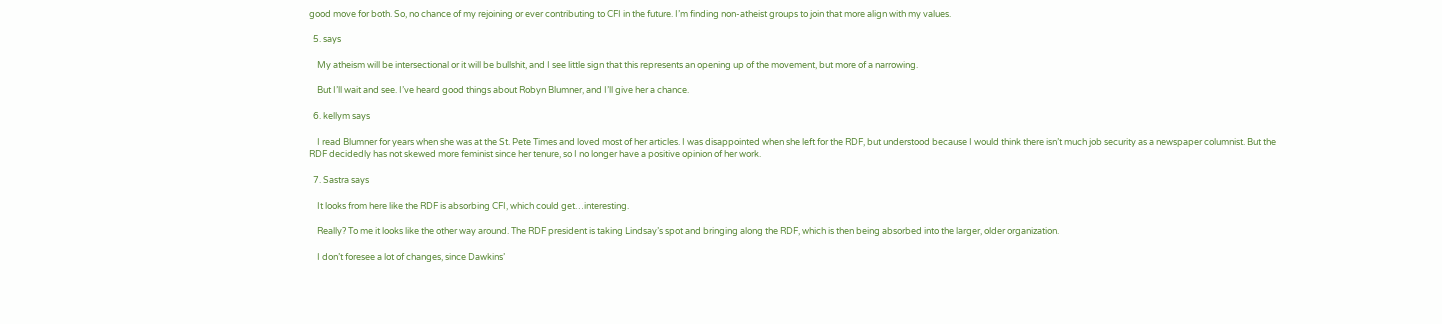good move for both. So, no chance of my rejoining or ever contributing to CFI in the future. I’m finding non-atheist groups to join that more align with my values.

  5. says

    My atheism will be intersectional or it will be bullshit, and I see little sign that this represents an opening up of the movement, but more of a narrowing.

    But I’ll wait and see. I’ve heard good things about Robyn Blumner, and I’ll give her a chance.

  6. kellym says

    I read Blumner for years when she was at the St. Pete Times and loved most of her articles. I was disappointed when she left for the RDF, but understood because I would think there isn’t much job security as a newspaper columnist. But the RDF decidedly has not skewed more feminist since her tenure, so I no longer have a positive opinion of her work.

  7. Sastra says

    It looks from here like the RDF is absorbing CFI, which could get…interesting.

    Really? To me it looks like the other way around. The RDF president is taking Lindsay’s spot and bringing along the RDF, which is then being absorbed into the larger, older organization.

    I don’t foresee a lot of changes, since Dawkins’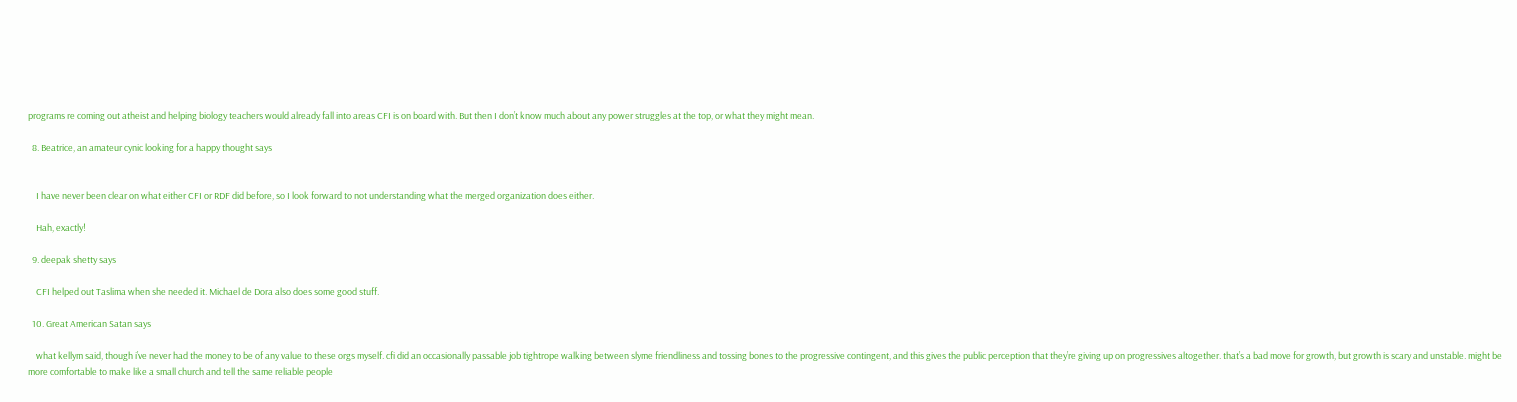programs re coming out atheist and helping biology teachers would already fall into areas CFI is on board with. But then I don’t know much about any power struggles at the top, or what they might mean.

  8. Beatrice, an amateur cynic looking for a happy thought says


    I have never been clear on what either CFI or RDF did before, so I look forward to not understanding what the merged organization does either.

    Hah, exactly!

  9. deepak shetty says

    CFI helped out Taslima when she needed it. Michael de Dora also does some good stuff.

  10. Great American Satan says

    what kellym said, though i’ve never had the money to be of any value to these orgs myself. cfi did an occasionally passable job tightrope walking between slyme friendliness and tossing bones to the progressive contingent, and this gives the public perception that they’re giving up on progressives altogether. that’s a bad move for growth, but growth is scary and unstable. might be more comfortable to make like a small church and tell the same reliable people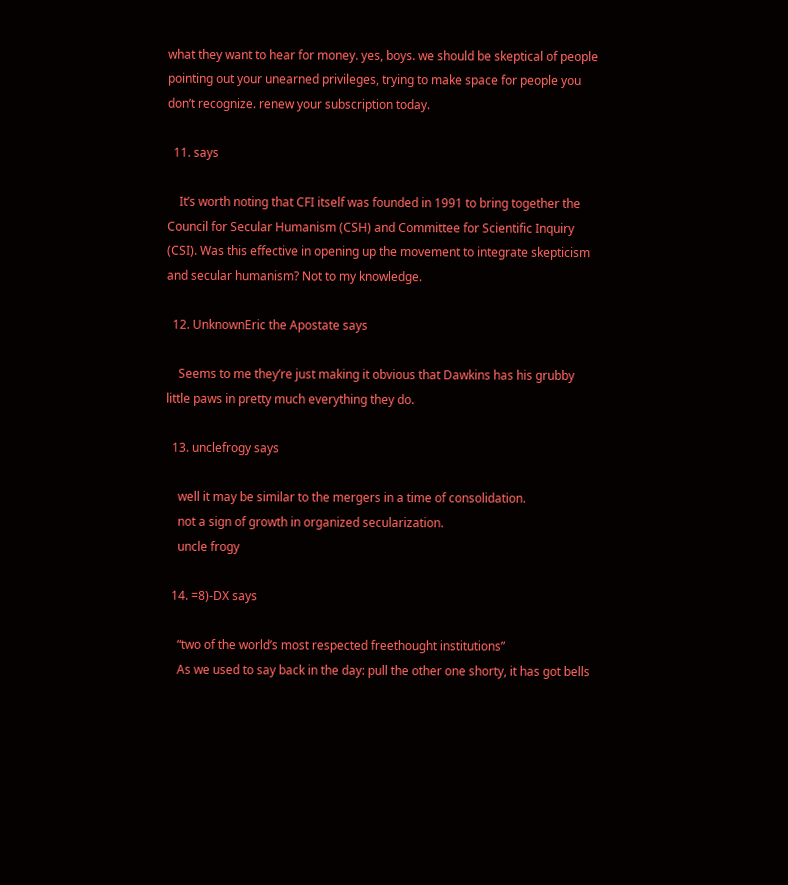what they want to hear for money. yes, boys. we should be skeptical of people pointing out your unearned privileges, trying to make space for people you don’t recognize. renew your subscription today.

  11. says

    It’s worth noting that CFI itself was founded in 1991 to bring together the Council for Secular Humanism (CSH) and Committee for Scientific Inquiry (CSI). Was this effective in opening up the movement to integrate skepticism and secular humanism? Not to my knowledge.

  12. UnknownEric the Apostate says

    Seems to me they’re just making it obvious that Dawkins has his grubby little paws in pretty much everything they do.

  13. unclefrogy says

    well it may be similar to the mergers in a time of consolidation.
    not a sign of growth in organized secularization.
    uncle frogy

  14. =8)-DX says

    “two of the world’s most respected freethought institutions”
    As we used to say back in the day: pull the other one shorty, it has got bells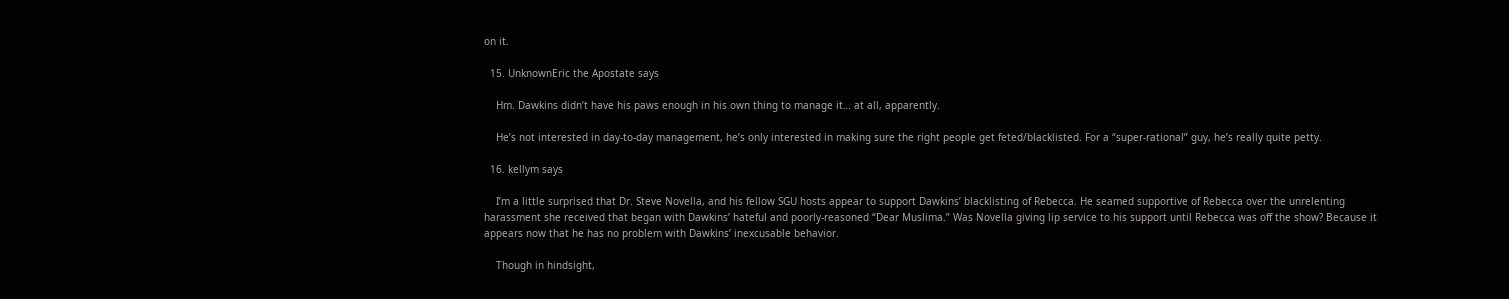on it.

  15. UnknownEric the Apostate says

    Hm. Dawkins didn’t have his paws enough in his own thing to manage it… at all, apparently.

    He’s not interested in day-to-day management, he’s only interested in making sure the right people get feted/blacklisted. For a “super-rational” guy, he’s really quite petty.

  16. kellym says

    I’m a little surprised that Dr. Steve Novella, and his fellow SGU hosts appear to support Dawkins’ blacklisting of Rebecca. He seamed supportive of Rebecca over the unrelenting harassment she received that began with Dawkins’ hateful and poorly-reasoned “Dear Muslima.” Was Novella giving lip service to his support until Rebecca was off the show? Because it appears now that he has no problem with Dawkins’ inexcusable behavior.

    Though in hindsight,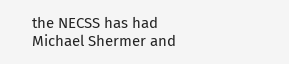the NECSS has had Michael Shermer and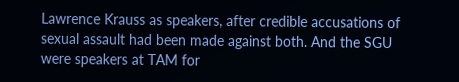Lawrence Krauss as speakers, after credible accusations of sexual assault had been made against both. And the SGU were speakers at TAM for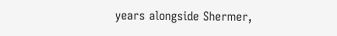years alongside Shermer,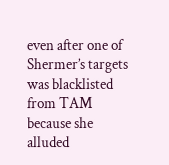even after one of Shermer’s targets was blacklisted from TAM because she alluded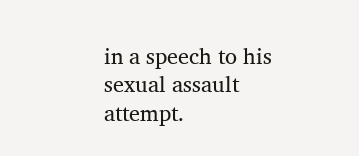in a speech to his sexual assault attempt.